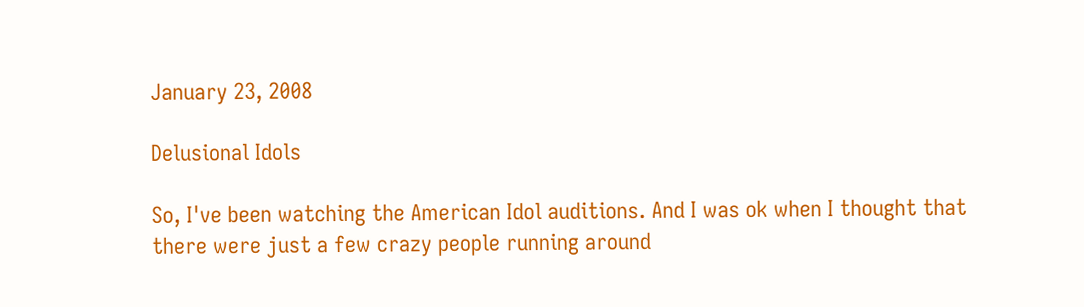January 23, 2008

Delusional Idols

So, I've been watching the American Idol auditions. And I was ok when I thought that there were just a few crazy people running around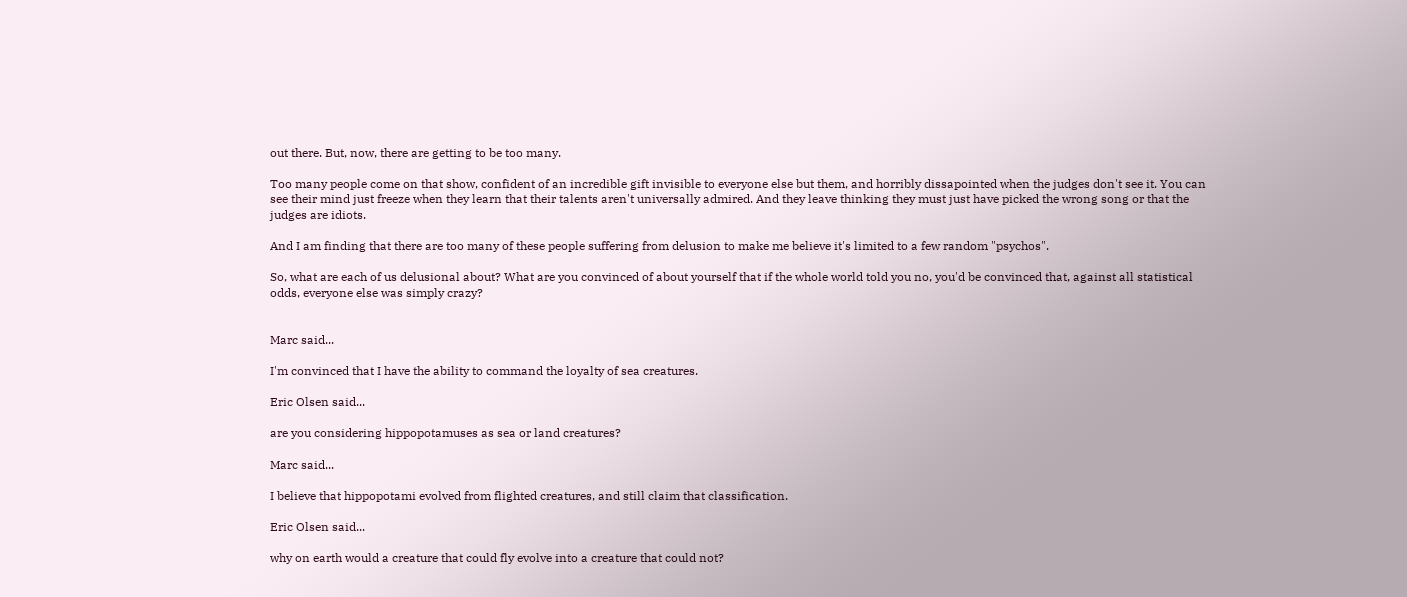out there. But, now, there are getting to be too many.

Too many people come on that show, confident of an incredible gift invisible to everyone else but them, and horribly dissapointed when the judges don't see it. You can see their mind just freeze when they learn that their talents aren't universally admired. And they leave thinking they must just have picked the wrong song or that the judges are idiots.

And I am finding that there are too many of these people suffering from delusion to make me believe it's limited to a few random "psychos".

So, what are each of us delusional about? What are you convinced of about yourself that if the whole world told you no, you'd be convinced that, against all statistical odds, everyone else was simply crazy?


Marc said...

I'm convinced that I have the ability to command the loyalty of sea creatures.

Eric Olsen said...

are you considering hippopotamuses as sea or land creatures?

Marc said...

I believe that hippopotami evolved from flighted creatures, and still claim that classification.

Eric Olsen said...

why on earth would a creature that could fly evolve into a creature that could not?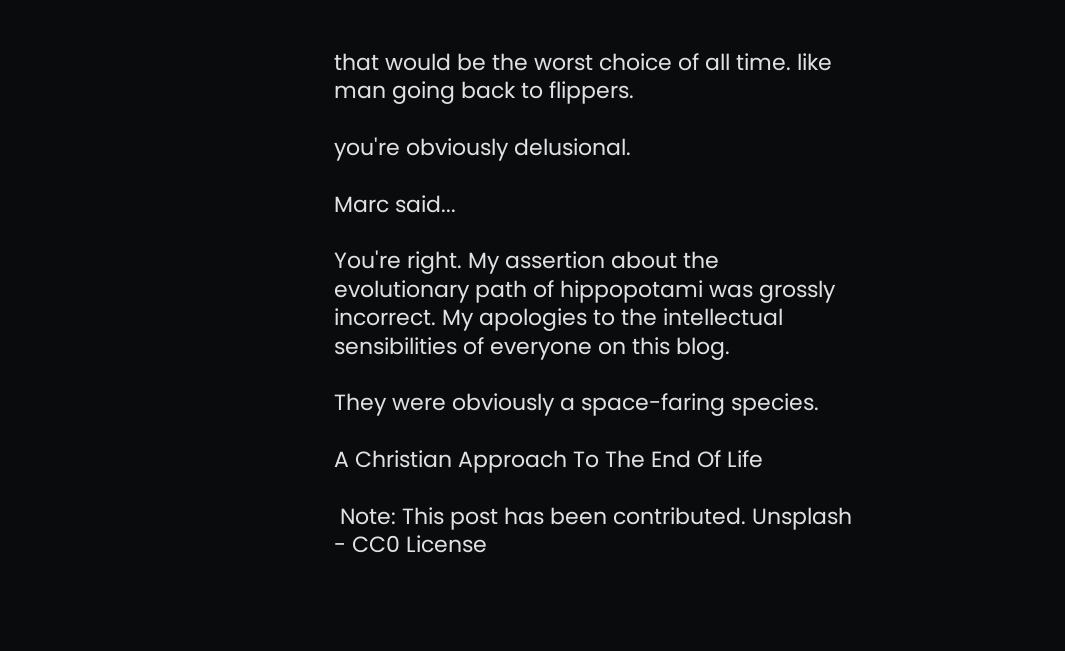that would be the worst choice of all time. like man going back to flippers.

you're obviously delusional.

Marc said...

You're right. My assertion about the evolutionary path of hippopotami was grossly incorrect. My apologies to the intellectual sensibilities of everyone on this blog.

They were obviously a space-faring species.

A Christian Approach To The End Of Life

 Note: This post has been contributed. Unsplash - CC0 License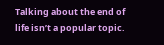Talking about the end of life isn’t a popular topic.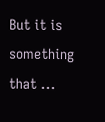But it is something that ...